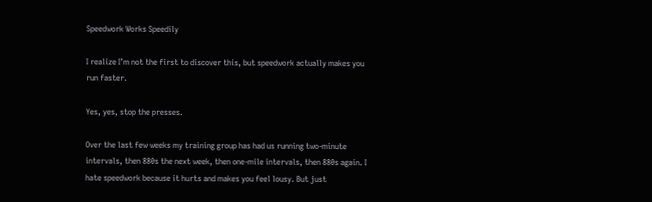Speedwork Works Speedily

I realize I’m not the first to discover this, but speedwork actually makes you run faster.

Yes, yes, stop the presses.

Over the last few weeks my training group has had us running two-minute intervals, then 880s the next week, then one-mile intervals, then 880s again. I hate speedwork because it hurts and makes you feel lousy. But just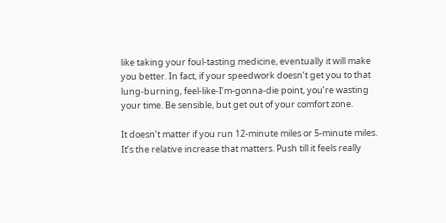like taking your foul-tasting medicine, eventually it will make you better. In fact, if your speedwork doesn’t get you to that lung-burning, feel-like-I’m-gonna-die point, you’re wasting your time. Be sensible, but get out of your comfort zone.

It doesn’t matter if you run 12-minute miles or 5-minute miles. It’s the relative increase that matters. Push till it feels really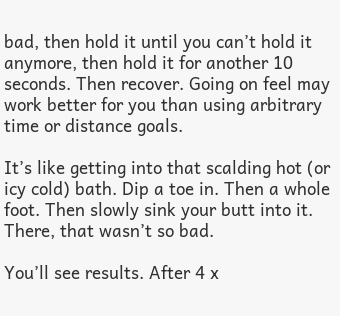bad, then hold it until you can’t hold it anymore, then hold it for another 10 seconds. Then recover. Going on feel may work better for you than using arbitrary time or distance goals.

It’s like getting into that scalding hot (or icy cold) bath. Dip a toe in. Then a whole foot. Then slowly sink your butt into it. There, that wasn’t so bad.

You’ll see results. After 4 x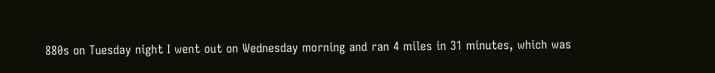880s on Tuesday night I went out on Wednesday morning and ran 4 miles in 31 minutes, which was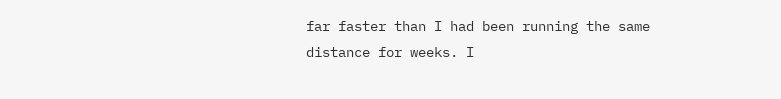far faster than I had been running the same distance for weeks. I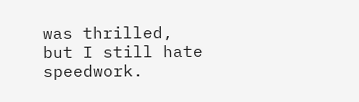was thrilled, but I still hate speedwork.